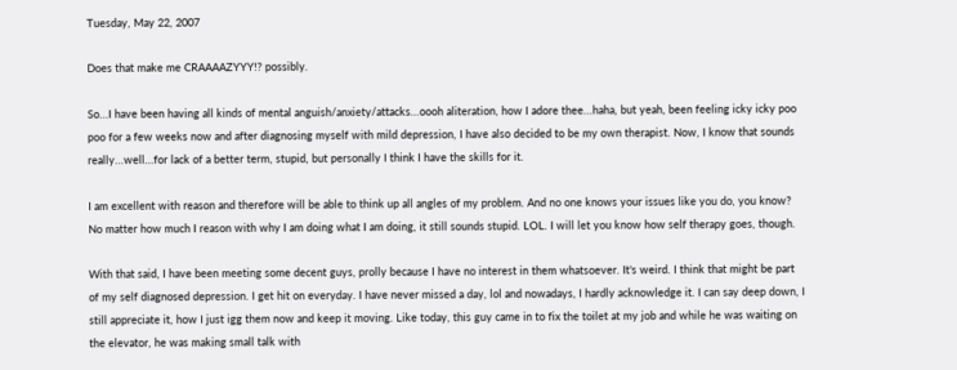Tuesday, May 22, 2007

Does that make me CRAAAAZYYY!? possibly.

So...I have been having all kinds of mental anguish/anxiety/attacks...oooh aliteration, how I adore thee...haha, but yeah, been feeling icky icky poo poo for a few weeks now and after diagnosing myself with mild depression, I have also decided to be my own therapist. Now, I know that sounds really...well...for lack of a better term, stupid, but personally I think I have the skills for it.

I am excellent with reason and therefore will be able to think up all angles of my problem. And no one knows your issues like you do, you know? No matter how much I reason with why I am doing what I am doing, it still sounds stupid. LOL. I will let you know how self therapy goes, though.

With that said, I have been meeting some decent guys, prolly because I have no interest in them whatsoever. It's weird. I think that might be part of my self diagnosed depression. I get hit on everyday. I have never missed a day, lol and nowadays, I hardly acknowledge it. I can say deep down, I still appreciate it, how I just igg them now and keep it moving. Like today, this guy came in to fix the toilet at my job and while he was waiting on the elevator, he was making small talk with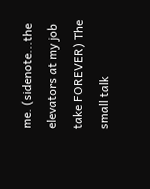me. (sidenote...the elevators at my job take FOREVER) The small talk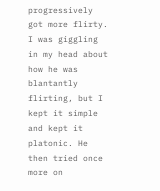progressively got more flirty. I was giggling in my head about how he was blantantly flirting, but I kept it simple and kept it platonic. He then tried once more on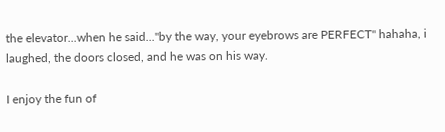the elevator...when he said..."by the way, your eyebrows are PERFECT" hahaha, i laughed, the doors closed, and he was on his way.

I enjoy the fun of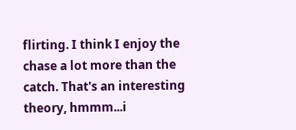flirting. I think I enjoy the chase a lot more than the catch. That's an interesting theory, hmmm...i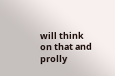will think on that and prolly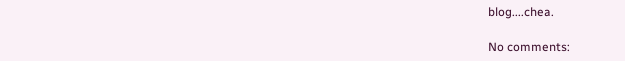blog....chea.

No comments: